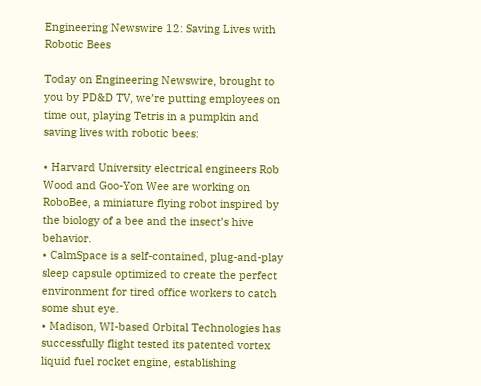Engineering Newswire 12: Saving Lives with Robotic Bees

Today on Engineering Newswire, brought to you by PD&D TV, we’re putting employees on time out, playing Tetris in a pumpkin and saving lives with robotic bees:

• Harvard University electrical engineers Rob Wood and Goo-Yon Wee are working on RoboBee, a miniature flying robot inspired by the biology of a bee and the insect’s hive behavior.
• CalmSpace is a self-contained, plug-and-play sleep capsule optimized to create the perfect environment for tired office workers to catch some shut eye.
• Madison, WI-based Orbital Technologies has successfully flight tested its patented vortex liquid fuel rocket engine, establishing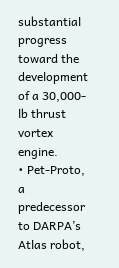substantial progress toward the development of a 30,000-lb thrust vortex engine.
• Pet-Proto, a predecessor to DARPA’s Atlas robot,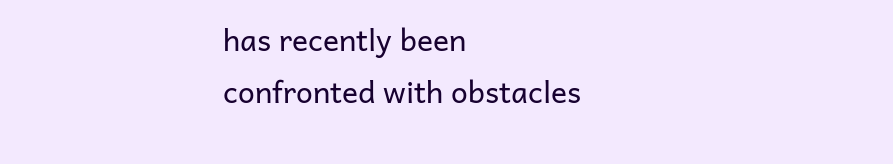has recently been confronted with obstacles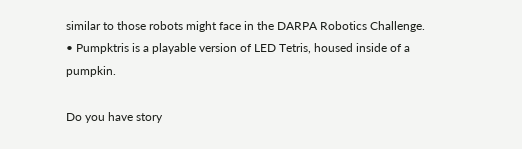similar to those robots might face in the DARPA Robotics Challenge.
• Pumpktris is a playable version of LED Tetris, housed inside of a pumpkin.

Do you have story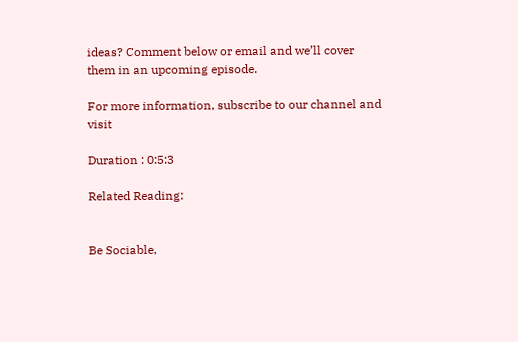ideas? Comment below or email and we’ll cover them in an upcoming episode.

For more information, subscribe to our channel and visit

Duration : 0:5:3

Related Reading:


Be Sociable,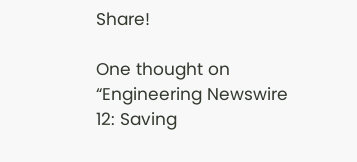Share!

One thought on “Engineering Newswire 12: Saving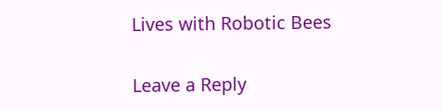Lives with Robotic Bees

Leave a Reply